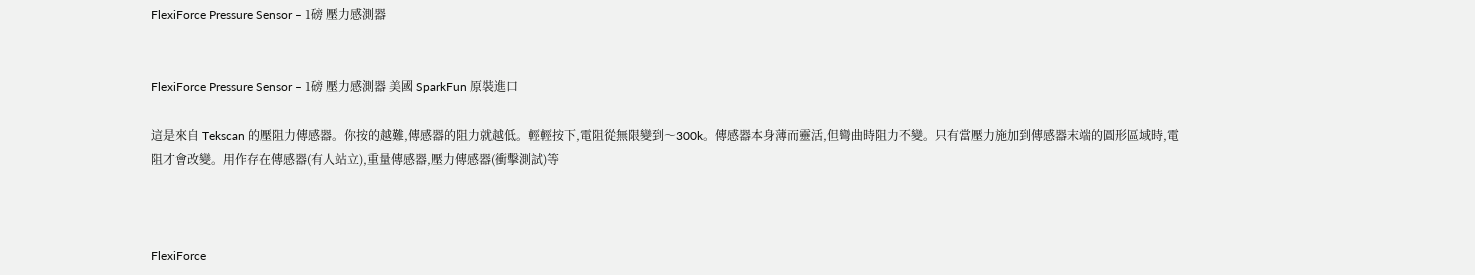FlexiForce Pressure Sensor – 1磅 壓力感測器


FlexiForce Pressure Sensor – 1磅 壓力感測器 美國 SparkFun 原裝進口

這是來自 Tekscan 的壓阻力傳感器。你按的越難,傳感器的阻力就越低。輕輕按下,電阻從無限變到〜300k。傳感器本身薄而靈活,但彎曲時阻力不變。只有當壓力施加到傳感器末端的圓形區域時,電阻才會改變。用作存在傳感器(有人站立),重量傳感器,壓力傳感器(衝擊測試)等



FlexiForce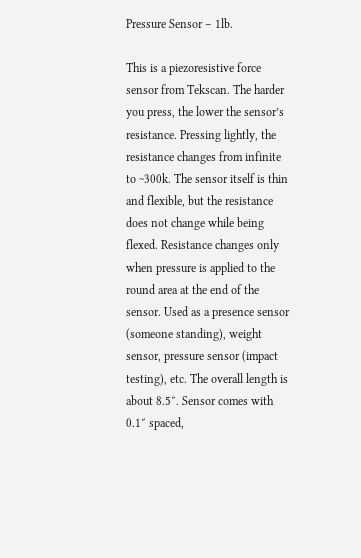Pressure Sensor – 1lb.

This is a piezoresistive force sensor from Tekscan. The harder you press, the lower the sensor’s resistance. Pressing lightly, the resistance changes from infinite to ~300k. The sensor itself is thin and flexible, but the resistance does not change while being flexed. Resistance changes only when pressure is applied to the round area at the end of the sensor. Used as a presence sensor (someone standing), weight sensor, pressure sensor (impact testing), etc. The overall length is about 8.5″. Sensor comes with 0.1″ spaced,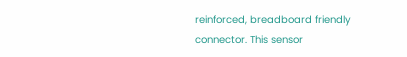reinforced, breadboard friendly connector. This sensor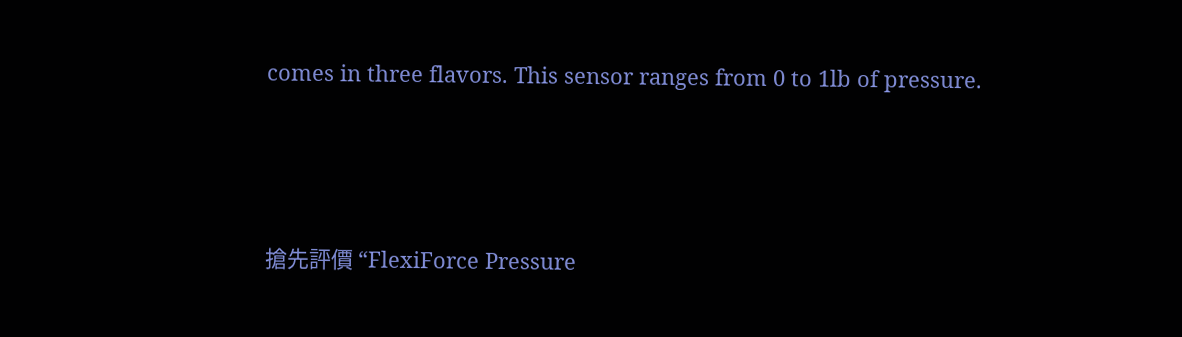comes in three flavors. This sensor ranges from 0 to 1lb of pressure.




搶先評價 “FlexiForce Pressure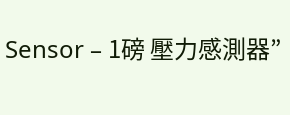Sensor – 1磅 壓力感測器”